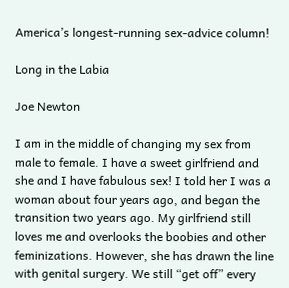America’s longest-running sex-advice column!

Long in the Labia

Joe Newton

I am in the middle of changing my sex from male to female. I have a sweet girlfriend and she and I have fabulous sex! I told her I was a woman about four years ago, and began the transition two years ago. My girlfriend still loves me and overlooks the boobies and other feminizations. However, she has drawn the line with genital surgery. We still “get off” every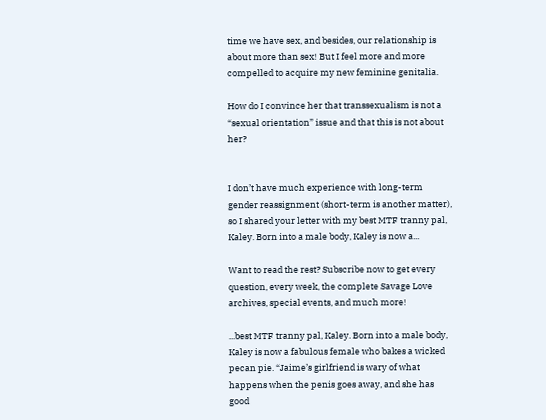time we have sex, and besides, our relationship is about more than sex! But I feel more and more compelled to acquire my new feminine genitalia.

How do I convince her that transsexualism is not a “sexual orientation” issue and that this is not about her?


I don’t have much experience with long-term gender reassignment (short-term is another matter), so I shared your letter with my best MTF tranny pal, Kaley. Born into a male body, Kaley is now a...

Want to read the rest? Subscribe now to get every question, every week, the complete Savage Love archives, special events, and much more!

...best MTF tranny pal, Kaley. Born into a male body, Kaley is now a fabulous female who bakes a wicked pecan pie. “Jaime’s girlfriend is wary of what happens when the penis goes away, and she has good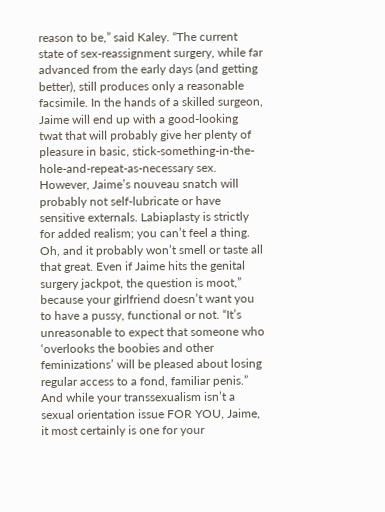reason to be,” said Kaley. “The current state of sex-reassignment surgery, while far advanced from the early days (and getting better), still produces only a reasonable facsimile. In the hands of a skilled surgeon, Jaime will end up with a good-looking twat that will probably give her plenty of pleasure in basic, stick-something-in-the-hole-and-repeat-as-necessary sex. However, Jaime’s nouveau snatch will probably not self-lubricate or have sensitive externals. Labiaplasty is strictly for added realism; you can’t feel a thing. Oh, and it probably won’t smell or taste all that great. Even if Jaime hits the genital surgery jackpot, the question is moot,” because your girlfriend doesn’t want you to have a pussy, functional or not. “It’s unreasonable to expect that someone who ‘overlooks the boobies and other feminizations’ will be pleased about losing regular access to a fond, familiar penis.” And while your transsexualism isn’t a sexual orientation issue FOR YOU, Jaime, it most certainly is one for your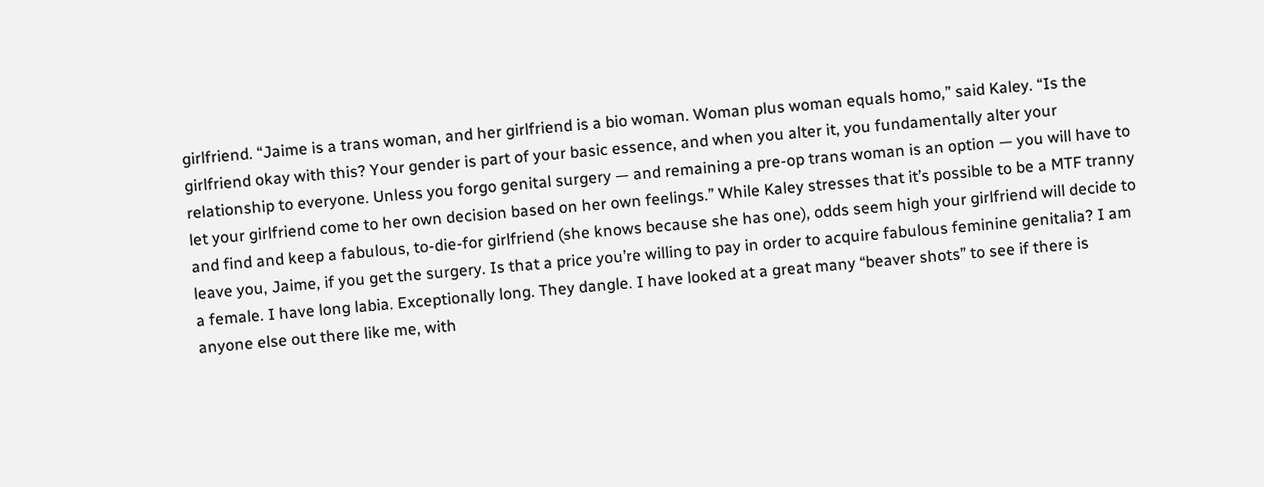girlfriend. “Jaime is a trans woman, and her girlfriend is a bio woman. Woman plus woman equals homo,” said Kaley. “Is the girlfriend okay with this? Your gender is part of your basic essence, and when you alter it, you fundamentally alter your relationship to everyone. Unless you forgo genital surgery — and remaining a pre-op trans woman is an option — you will have to let your girlfriend come to her own decision based on her own feelings.” While Kaley stresses that it’s possible to be a MTF tranny and find and keep a fabulous, to-die-for girlfriend (she knows because she has one), odds seem high your girlfriend will decide to leave you, Jaime, if you get the surgery. Is that a price you’re willing to pay in order to acquire fabulous feminine genitalia? I am a female. I have long labia. Exceptionally long. They dangle. I have looked at a great many “beaver shots” to see if there is anyone else out there like me, with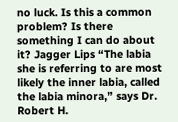no luck. Is this a common problem? Is there something I can do about it? Jagger Lips “The labia she is referring to are most likely the inner labia, called the labia minora,” says Dr. Robert H.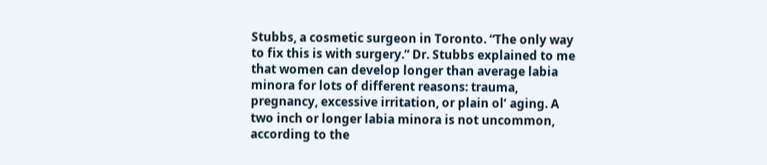Stubbs, a cosmetic surgeon in Toronto. “The only way to fix this is with surgery.” Dr. Stubbs explained to me that women can develop longer than average labia minora for lots of different reasons: trauma, pregnancy, excessive irritation, or plain ol’ aging. A two inch or longer labia minora is not uncommon, according to the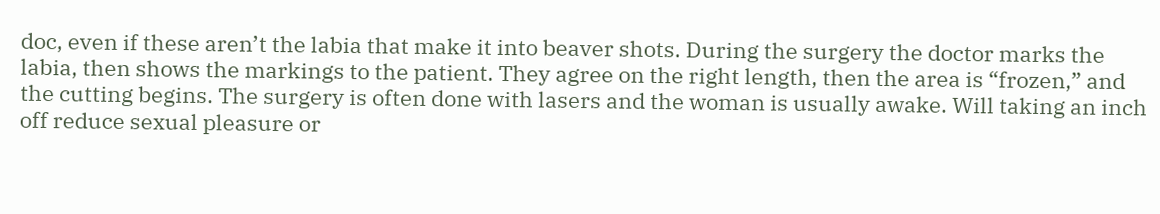doc, even if these aren’t the labia that make it into beaver shots. During the surgery the doctor marks the labia, then shows the markings to the patient. They agree on the right length, then the area is “frozen,” and the cutting begins. The surgery is often done with lasers and the woman is usually awake. Will taking an inch off reduce sexual pleasure or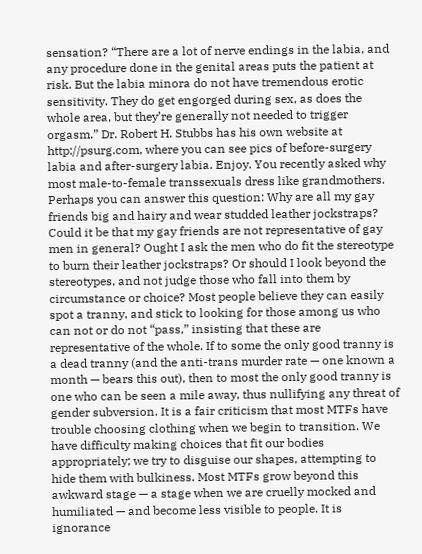sensation? “There are a lot of nerve endings in the labia, and any procedure done in the genital areas puts the patient at risk. But the labia minora do not have tremendous erotic sensitivity. They do get engorged during sex, as does the whole area, but they’re generally not needed to trigger orgasm.” Dr. Robert H. Stubbs has his own website at http://psurg.com, where you can see pics of before-surgery labia and after-surgery labia. Enjoy. You recently asked why most male-to-female transsexuals dress like grandmothers. Perhaps you can answer this question: Why are all my gay friends big and hairy and wear studded leather jockstraps? Could it be that my gay friends are not representative of gay men in general? Ought I ask the men who do fit the stereotype to burn their leather jockstraps? Or should I look beyond the stereotypes, and not judge those who fall into them by circumstance or choice? Most people believe they can easily spot a tranny, and stick to looking for those among us who can not or do not “pass,” insisting that these are representative of the whole. If to some the only good tranny is a dead tranny (and the anti-trans murder rate — one known a month — bears this out), then to most the only good tranny is one who can be seen a mile away, thus nullifying any threat of gender subversion. It is a fair criticism that most MTFs have trouble choosing clothing when we begin to transition. We have difficulty making choices that fit our bodies appropriately; we try to disguise our shapes, attempting to hide them with bulkiness. Most MTFs grow beyond this awkward stage — a stage when we are cruelly mocked and humiliated — and become less visible to people. It is ignorance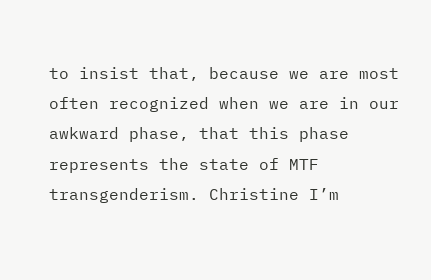to insist that, because we are most often recognized when we are in our awkward phase, that this phase represents the state of MTF transgenderism. Christine I’m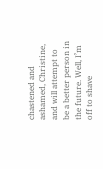chastened and ashamed, Christine, and will attempt to be a better person in the future. Well, I’m off to shave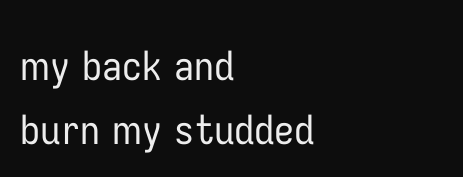my back and burn my studded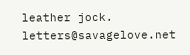leather jock. letters@savagelove.net